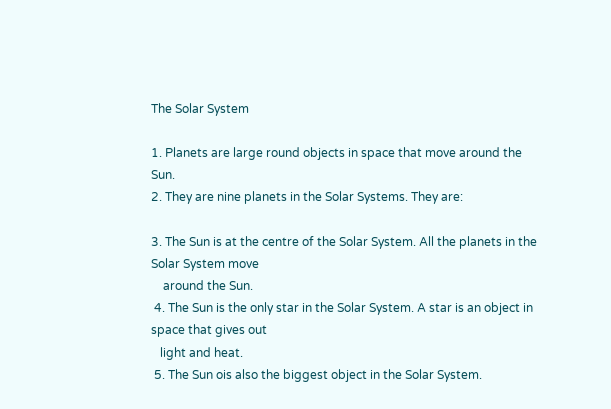The Solar System

1. Planets are large round objects in space that move around the Sun.
2. They are nine planets in the Solar Systems. They are:

3. The Sun is at the centre of the Solar System. All the planets in the Solar System move
    around the Sun.
 4. The Sun is the only star in the Solar System. A star is an object in space that gives out
   light and heat.
 5. The Sun ois also the biggest object in the Solar System.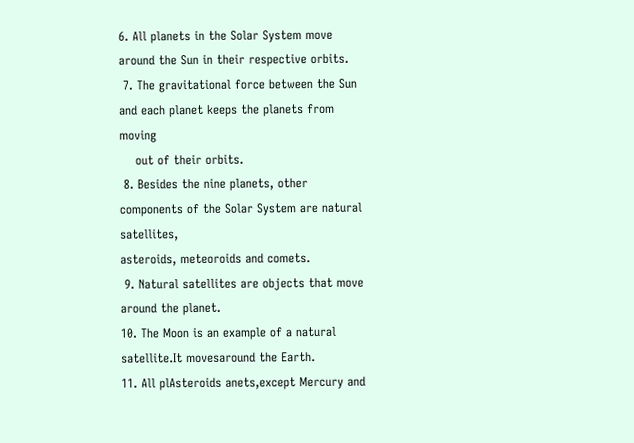6. All planets in the Solar System move around the Sun in their respective orbits.
 7. The gravitational force between the Sun and each planet keeps the planets from moving
    out of their orbits.
 8. Besides the nine planets, other components of the Solar System are natural satellites,
asteroids, meteoroids and comets.
 9. Natural satellites are objects that move around the planet.
10. The Moon is an example of a natural satellite.It movesaround the Earth.
11. All plAsteroids anets,except Mercury and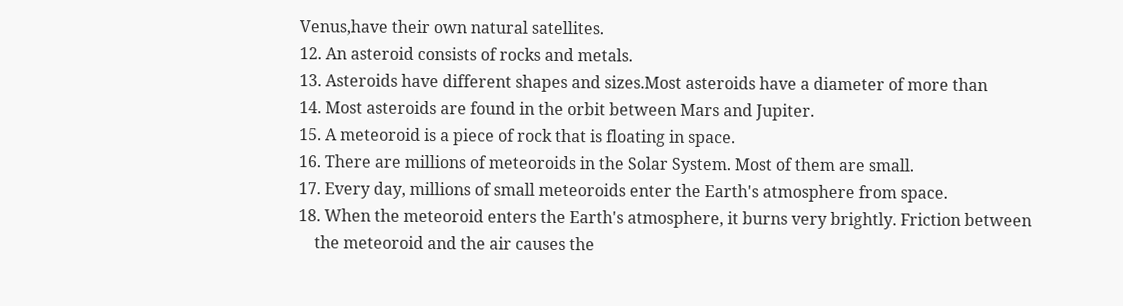Venus,have their own natural satellites.
12. An asteroid consists of rocks and metals.
13. Asteroids have different shapes and sizes.Most asteroids have a diameter of more than
14. Most asteroids are found in the orbit between Mars and Jupiter.
15. A meteoroid is a piece of rock that is floating in space.
16. There are millions of meteoroids in the Solar System. Most of them are small.
17. Every day, millions of small meteoroids enter the Earth's atmosphere from space.
18. When the meteoroid enters the Earth's atmosphere, it burns very brightly. Friction between
    the meteoroid and the air causes the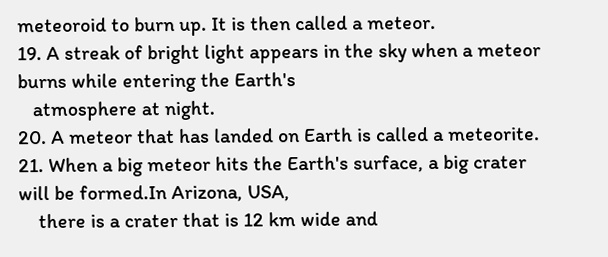meteoroid to burn up. It is then called a meteor.
19. A streak of bright light appears in the sky when a meteor burns while entering the Earth's
   atmosphere at night.
20. A meteor that has landed on Earth is called a meteorite.
21. When a big meteor hits the Earth's surface, a big crater will be formed.In Arizona, USA,
    there is a crater that is 12 km wide and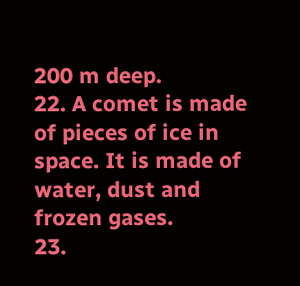200 m deep.
22. A comet is made of pieces of ice in  space. It is made of water, dust and frozen gases.
23.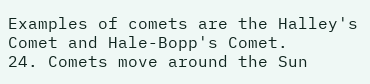Examples of comets are the Halley's Comet and Hale-Bopp's Comet.
24. Comets move around the Sun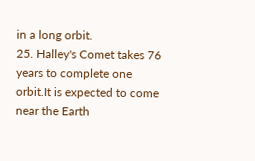in a long orbit.
25. Halley's Comet takes 76 years to complete one orbit.It is expected to come near the Earth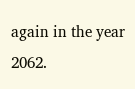again in the year 2062.